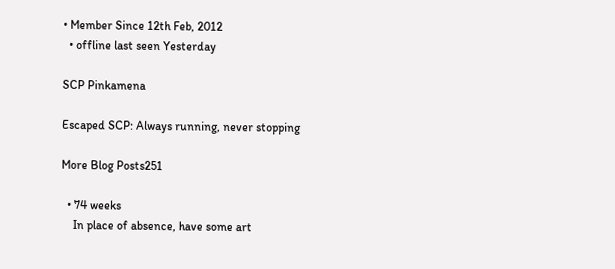• Member Since 12th Feb, 2012
  • offline last seen Yesterday

SCP Pinkamena

Escaped SCP: Always running, never stopping

More Blog Posts251

  • 74 weeks
    In place of absence, have some art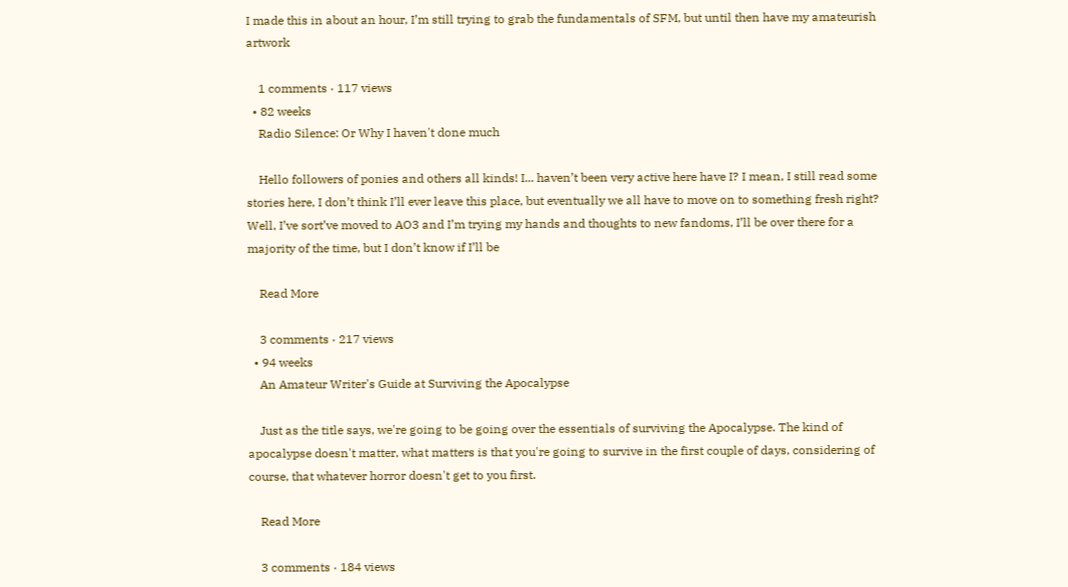I made this in about an hour, I’m still trying to grab the fundamentals of SFM, but until then have my amateurish artwork

    1 comments · 117 views
  • 82 weeks
    Radio Silence: Or Why I haven't done much

    Hello followers of ponies and others all kinds! I... haven’t been very active here have I? I mean, I still read some stories here, I don’t think I’ll ever leave this place, but eventually we all have to move on to something fresh right? Well, I’ve sort’ve moved to AO3 and I’m trying my hands and thoughts to new fandoms, I’ll be over there for a majority of the time, but I don’t know if I’ll be

    Read More

    3 comments · 217 views
  • 94 weeks
    An Amateur Writer's Guide at Surviving the Apocalypse

    Just as the title says, we're going to be going over the essentials of surviving the Apocalypse. The kind of apocalypse doesn't matter, what matters is that you're going to survive in the first couple of days, considering of course, that whatever horror doesn't get to you first.

    Read More

    3 comments · 184 views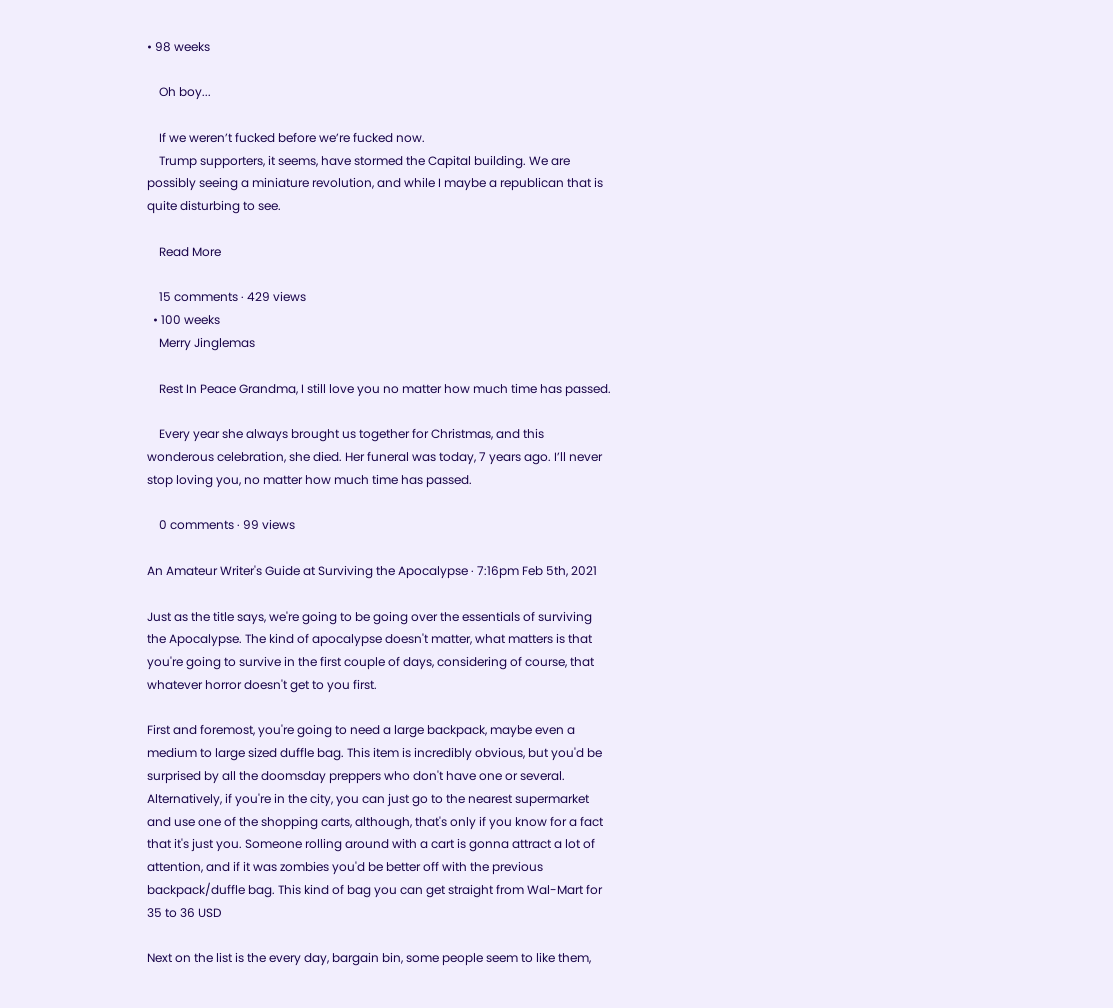• 98 weeks

    Oh boy...

    If we weren’t fucked before we’re fucked now.
    Trump supporters, it seems, have stormed the Capital building. We are possibly seeing a miniature revolution, and while I maybe a republican that is quite disturbing to see.

    Read More

    15 comments · 429 views
  • 100 weeks
    Merry Jinglemas

    Rest In Peace Grandma, I still love you no matter how much time has passed.

    Every year she always brought us together for Christmas, and this wonderous celebration, she died. Her funeral was today, 7 years ago. I’ll never stop loving you, no matter how much time has passed.

    0 comments · 99 views

An Amateur Writer's Guide at Surviving the Apocalypse · 7:16pm Feb 5th, 2021

Just as the title says, we're going to be going over the essentials of surviving the Apocalypse. The kind of apocalypse doesn't matter, what matters is that you're going to survive in the first couple of days, considering of course, that whatever horror doesn't get to you first.

First and foremost, you're going to need a large backpack, maybe even a medium to large sized duffle bag. This item is incredibly obvious, but you'd be surprised by all the doomsday preppers who don't have one or several. Alternatively, if you're in the city, you can just go to the nearest supermarket and use one of the shopping carts, although, that's only if you know for a fact that it's just you. Someone rolling around with a cart is gonna attract a lot of attention, and if it was zombies you'd be better off with the previous backpack/duffle bag. This kind of bag you can get straight from Wal-Mart for 35 to 36 USD

Next on the list is the every day, bargain bin, some people seem to like them,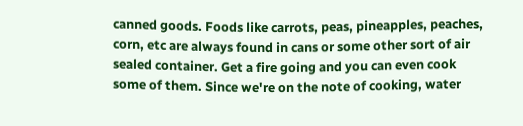canned goods. Foods like carrots, peas, pineapples, peaches, corn, etc are always found in cans or some other sort of air sealed container. Get a fire going and you can even cook some of them. Since we're on the note of cooking, water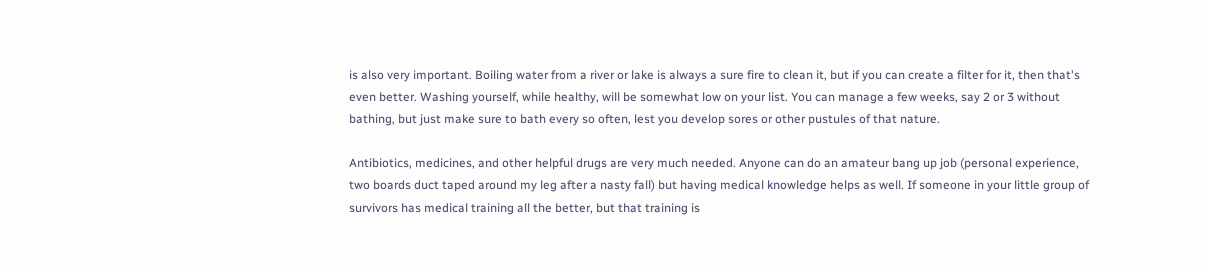is also very important. Boiling water from a river or lake is always a sure fire to clean it, but if you can create a filter for it, then that's even better. Washing yourself, while healthy, will be somewhat low on your list. You can manage a few weeks, say 2 or 3 without bathing, but just make sure to bath every so often, lest you develop sores or other pustules of that nature.

Antibiotics, medicines, and other helpful drugs are very much needed. Anyone can do an amateur bang up job (personal experience, two boards duct taped around my leg after a nasty fall) but having medical knowledge helps as well. If someone in your little group of survivors has medical training all the better, but that training is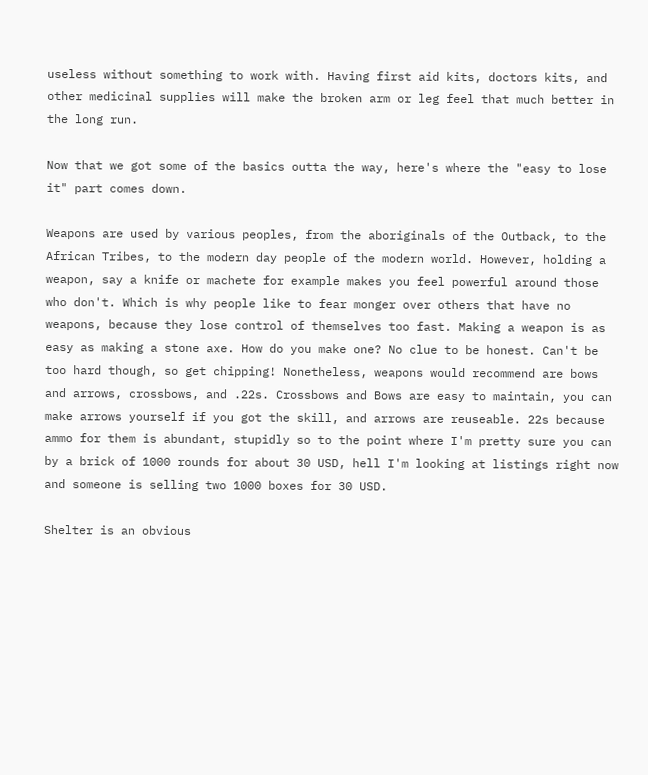useless without something to work with. Having first aid kits, doctors kits, and other medicinal supplies will make the broken arm or leg feel that much better in the long run.

Now that we got some of the basics outta the way, here's where the "easy to lose it" part comes down.

Weapons are used by various peoples, from the aboriginals of the Outback, to the African Tribes, to the modern day people of the modern world. However, holding a weapon, say a knife or machete for example makes you feel powerful around those who don't. Which is why people like to fear monger over others that have no weapons, because they lose control of themselves too fast. Making a weapon is as easy as making a stone axe. How do you make one? No clue to be honest. Can't be too hard though, so get chipping! Nonetheless, weapons would recommend are bows and arrows, crossbows, and .22s. Crossbows and Bows are easy to maintain, you can make arrows yourself if you got the skill, and arrows are reuseable. 22s because ammo for them is abundant, stupidly so to the point where I'm pretty sure you can by a brick of 1000 rounds for about 30 USD, hell I'm looking at listings right now and someone is selling two 1000 boxes for 30 USD.

Shelter is an obvious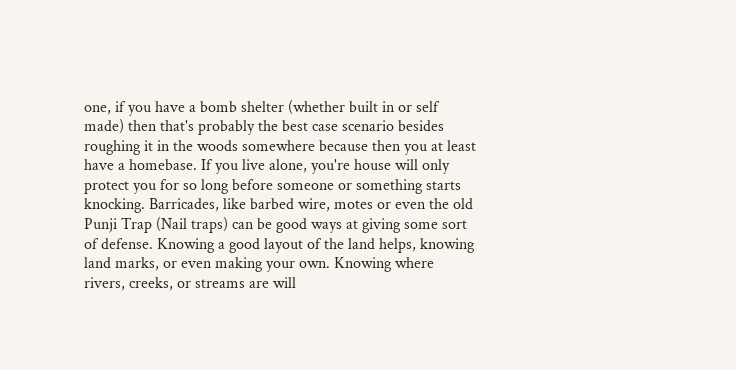one, if you have a bomb shelter (whether built in or self made) then that's probably the best case scenario besides roughing it in the woods somewhere because then you at least have a homebase. If you live alone, you're house will only protect you for so long before someone or something starts knocking. Barricades, like barbed wire, motes or even the old Punji Trap (Nail traps) can be good ways at giving some sort of defense. Knowing a good layout of the land helps, knowing land marks, or even making your own. Knowing where rivers, creeks, or streams are will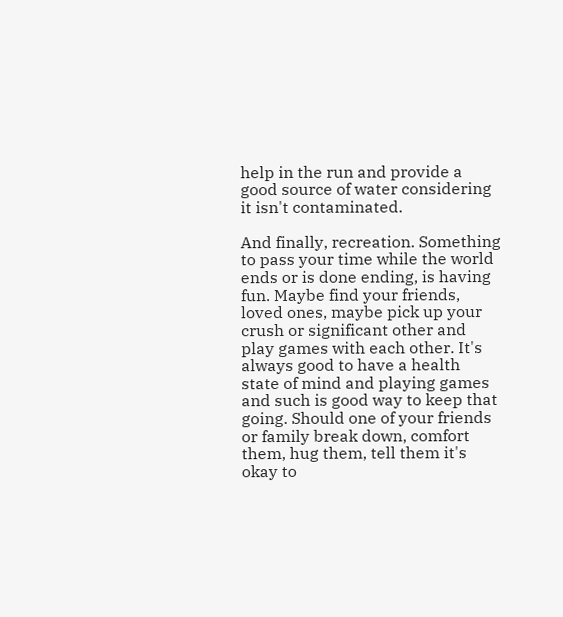help in the run and provide a good source of water considering it isn't contaminated.

And finally, recreation. Something to pass your time while the world ends or is done ending, is having fun. Maybe find your friends, loved ones, maybe pick up your crush or significant other and play games with each other. It's always good to have a health state of mind and playing games and such is good way to keep that going. Should one of your friends or family break down, comfort them, hug them, tell them it's okay to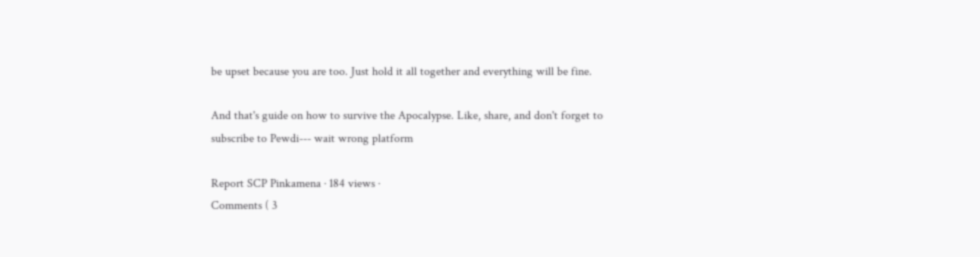be upset because you are too. Just hold it all together and everything will be fine.

And that's guide on how to survive the Apocalypse. Like, share, and don't forget to subscribe to Pewdi--- wait wrong platform

Report SCP Pinkamena · 184 views ·
Comments ( 3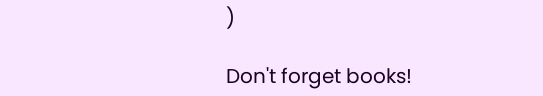)

Don't forget books!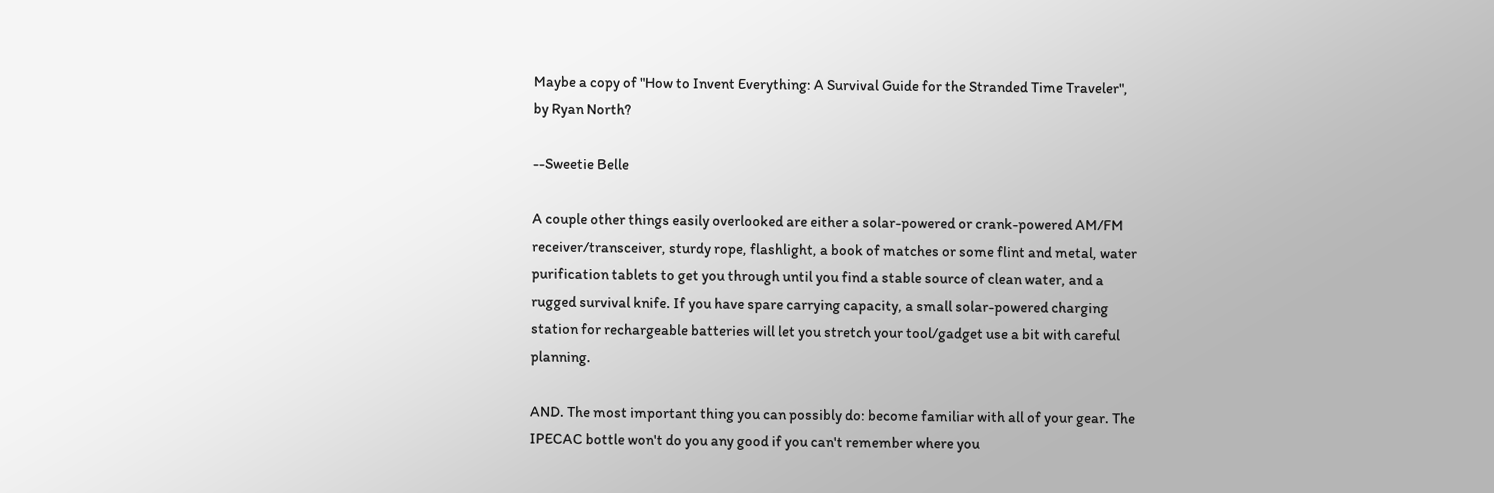Maybe a copy of "How to Invent Everything: A Survival Guide for the Stranded Time Traveler", by Ryan North?

--Sweetie Belle

A couple other things easily overlooked are either a solar-powered or crank-powered AM/FM receiver/transceiver, sturdy rope, flashlight, a book of matches or some flint and metal, water purification tablets to get you through until you find a stable source of clean water, and a rugged survival knife. If you have spare carrying capacity, a small solar-powered charging station for rechargeable batteries will let you stretch your tool/gadget use a bit with careful planning.

AND. The most important thing you can possibly do: become familiar with all of your gear. The IPECAC bottle won't do you any good if you can't remember where you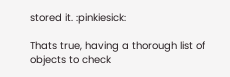stored it. :pinkiesick:

Thats true, having a thorough list of objects to check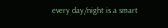every day/night is a smart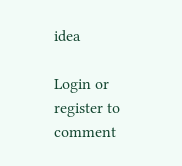idea

Login or register to comment